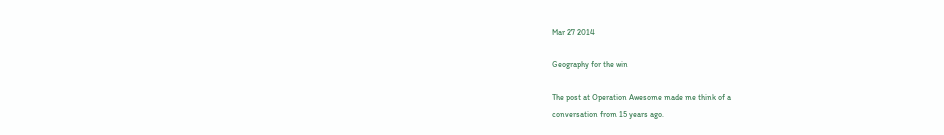Mar 27 2014

Geography for the win

The post at Operation Awesome made me think of a
conversation from 15 years ago.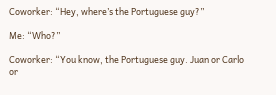Coworker: “Hey, where’s the Portuguese guy?”

Me: “Who?”

Coworker: “You know, the Portuguese guy. Juan or Carlo
or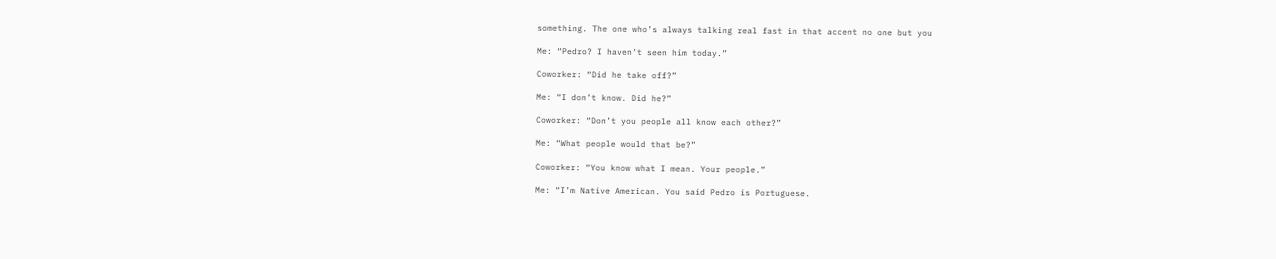something. The one who’s always talking real fast in that accent no one but you

Me: “Pedro? I haven’t seen him today.”

Coworker: “Did he take off?”

Me: “I don’t know. Did he?”

Coworker: “Don’t you people all know each other?”

Me: “What people would that be?”

Coworker: “You know what I mean. Your people.”

Me: “I’m Native American. You said Pedro is Portuguese.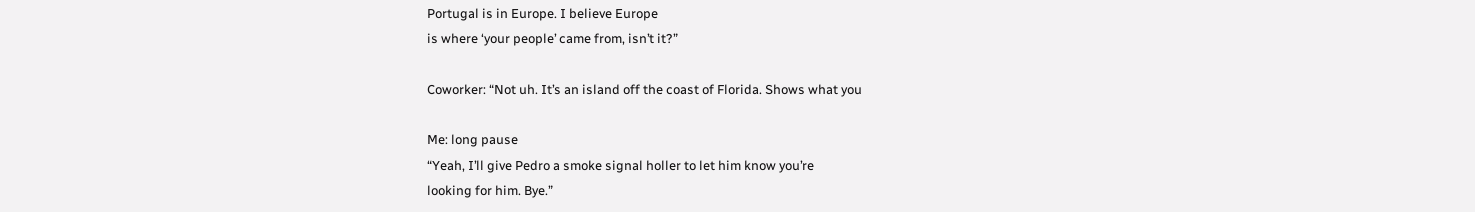Portugal is in Europe. I believe Europe
is where ‘your people’ came from, isn’t it?”

Coworker: “Not uh. It’s an island off the coast of Florida. Shows what you

Me: long pause
“Yeah, I’ll give Pedro a smoke signal holler to let him know you’re
looking for him. Bye.”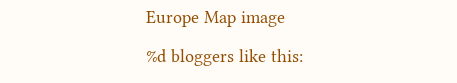Europe Map image

%d bloggers like this: